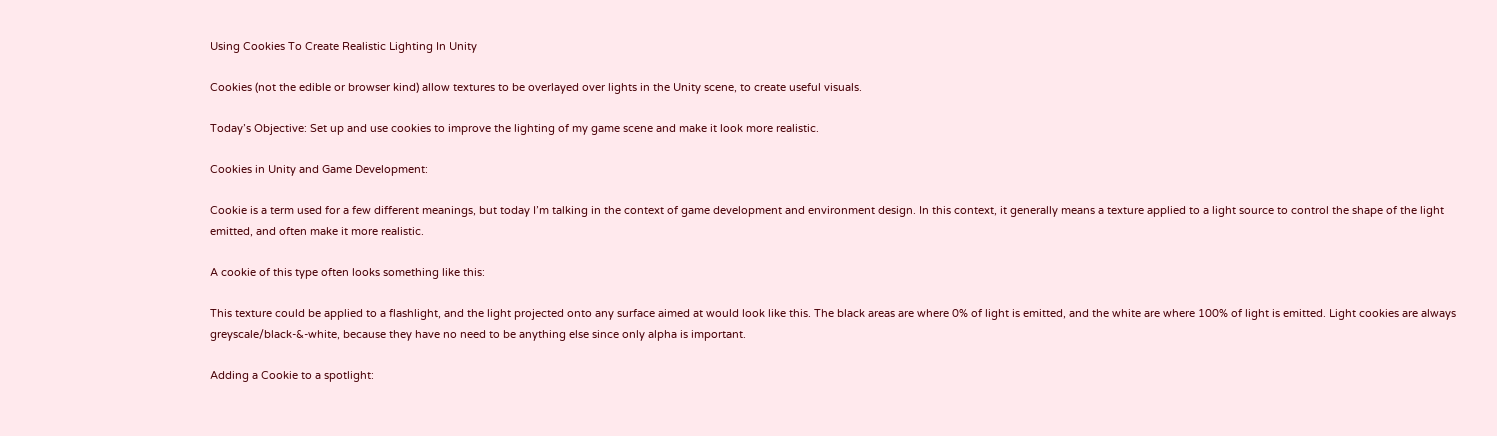Using Cookies To Create Realistic Lighting In Unity

Cookies (not the edible or browser kind) allow textures to be overlayed over lights in the Unity scene, to create useful visuals.

Today’s Objective: Set up and use cookies to improve the lighting of my game scene and make it look more realistic.

Cookies in Unity and Game Development:

Cookie is a term used for a few different meanings, but today I’m talking in the context of game development and environment design. In this context, it generally means a texture applied to a light source to control the shape of the light emitted, and often make it more realistic.

A cookie of this type often looks something like this:

This texture could be applied to a flashlight, and the light projected onto any surface aimed at would look like this. The black areas are where 0% of light is emitted, and the white are where 100% of light is emitted. Light cookies are always greyscale/black-&-white, because they have no need to be anything else since only alpha is important.

Adding a Cookie to a spotlight: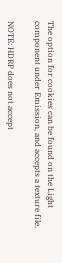The option for cookies can be found on the Light component under Emission, and accepts a texture file.

NOTE: HDRP does not accept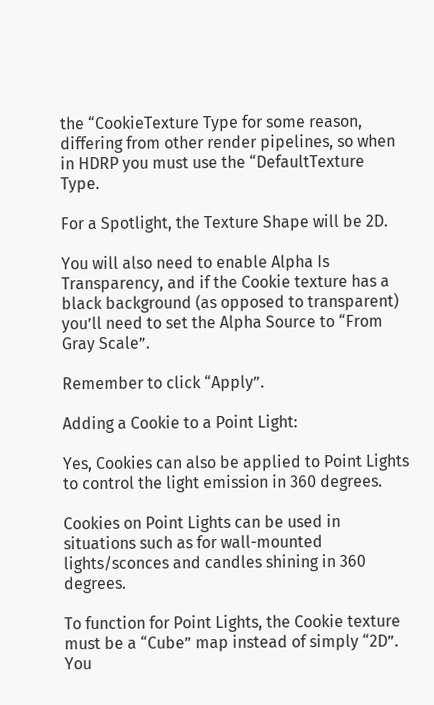the “CookieTexture Type for some reason, differing from other render pipelines, so when in HDRP you must use the “DefaultTexture Type.

For a Spotlight, the Texture Shape will be 2D.

You will also need to enable Alpha Is Transparency, and if the Cookie texture has a black background (as opposed to transparent) you’ll need to set the Alpha Source to “From Gray Scale”.

Remember to click “Apply”.

Adding a Cookie to a Point Light:

Yes, Cookies can also be applied to Point Lights to control the light emission in 360 degrees.

Cookies on Point Lights can be used in situations such as for wall-mounted lights/sconces and candles shining in 360 degrees.

To function for Point Lights, the Cookie texture must be a “Cube” map instead of simply “2D”. You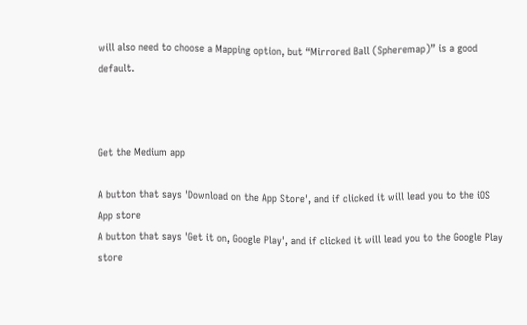will also need to choose a Mapping option, but “Mirrored Ball (Spheremap)” is a good default.



Get the Medium app

A button that says 'Download on the App Store', and if clicked it will lead you to the iOS App store
A button that says 'Get it on, Google Play', and if clicked it will lead you to the Google Play store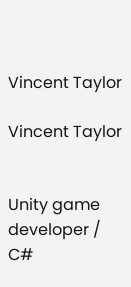Vincent Taylor

Vincent Taylor


Unity game developer / C#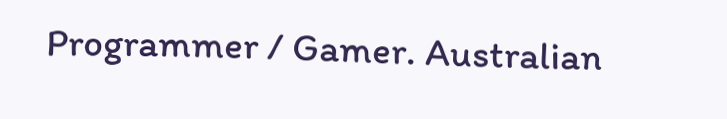Programmer / Gamer. Australian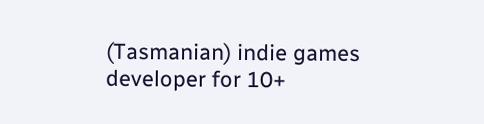(Tasmanian) indie games developer for 10+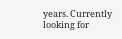years. Currently looking for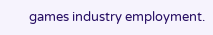games industry employment.